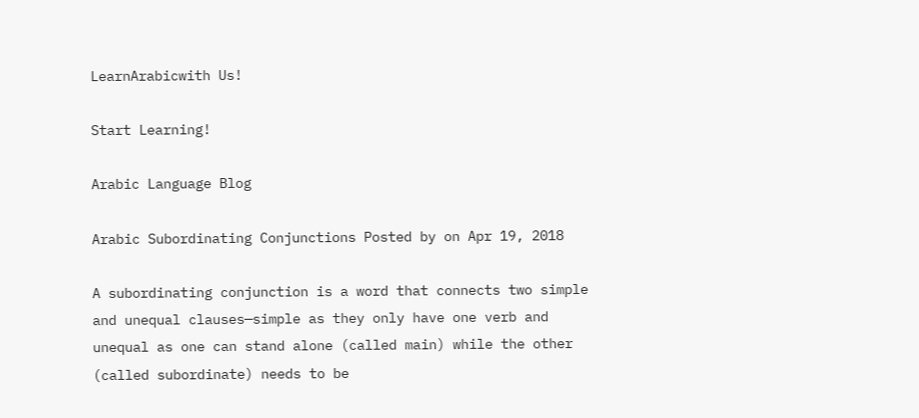LearnArabicwith Us!

Start Learning!

Arabic Language Blog

Arabic Subordinating Conjunctions Posted by on Apr 19, 2018

A subordinating conjunction is a word that connects two simple and unequal clauses—simple as they only have one verb and unequal as one can stand alone (called main) while the other (called subordinate) needs to be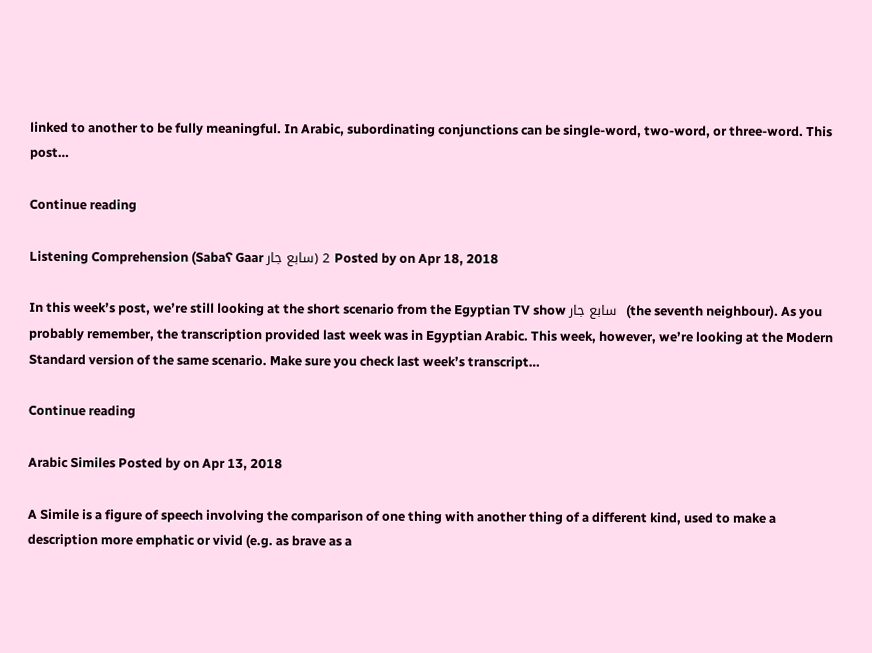linked to another to be fully meaningful. In Arabic, subordinating conjunctions can be single-word, two-word, or three-word. This post…

Continue reading

Listening Comprehension (Sabaʕ Gaar سابع جار) 2 Posted by on Apr 18, 2018

In this week’s post, we’re still looking at the short scenario from the Egyptian TV show سابع جار  (the seventh neighbour). As you probably remember, the transcription provided last week was in Egyptian Arabic. This week, however, we’re looking at the Modern Standard version of the same scenario. Make sure you check last week’s transcript…

Continue reading

Arabic Similes Posted by on Apr 13, 2018

A Simile is a figure of speech involving the comparison of one thing with another thing of a different kind, used to make a description more emphatic or vivid (e.g. as brave as a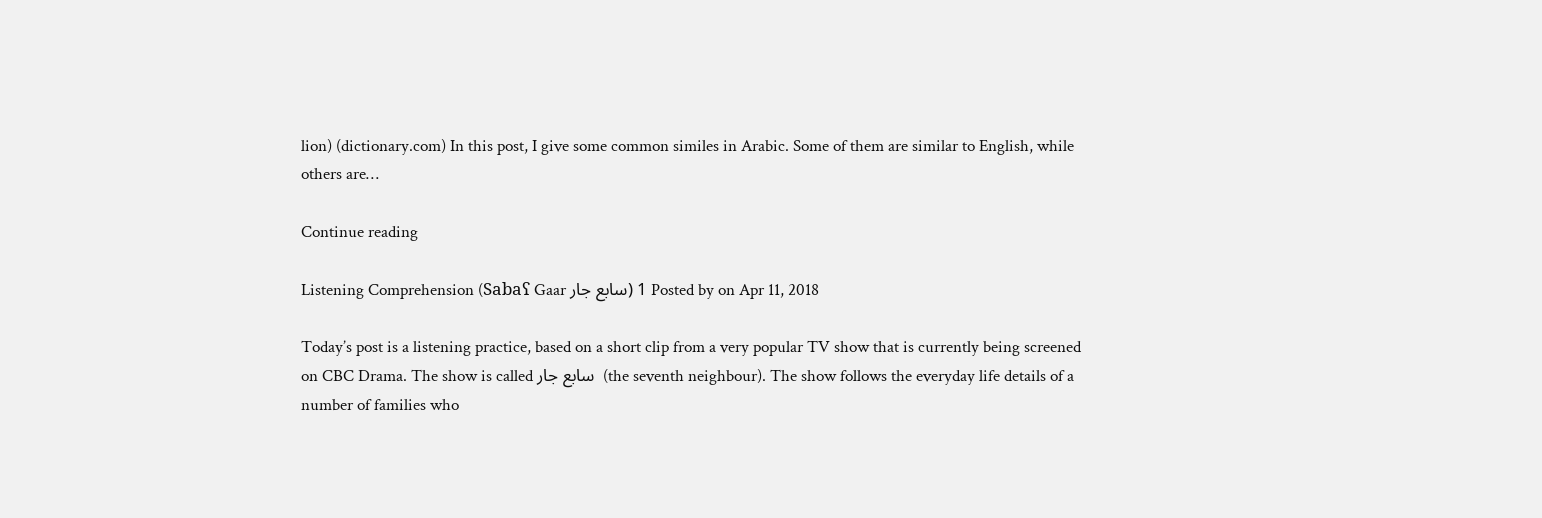lion) (dictionary.com) In this post, I give some common similes in Arabic. Some of them are similar to English, while others are…

Continue reading

Listening Comprehension (Sabaʕ Gaar سابع جار) 1 Posted by on Apr 11, 2018

Today’s post is a listening practice, based on a short clip from a very popular TV show that is currently being screened on CBC Drama. The show is called سابع جار  (the seventh neighbour). The show follows the everyday life details of a number of families who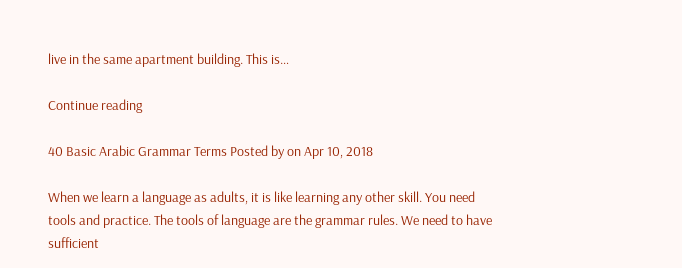live in the same apartment building. This is…

Continue reading

40 Basic Arabic Grammar Terms Posted by on Apr 10, 2018

When we learn a language as adults, it is like learning any other skill. You need tools and practice. The tools of language are the grammar rules. We need to have sufficient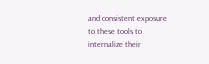and consistent exposure to these tools to internalize their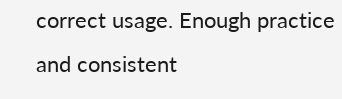correct usage. Enough practice and consistent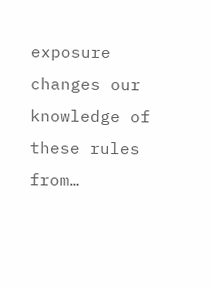exposure changes our knowledge of these rules from…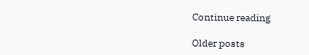Continue reading

Older posts